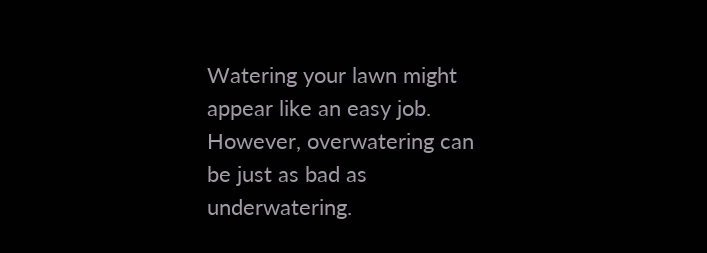Watering your lawn might appear like an easy job. However, overwatering can be just as bad as underwatering.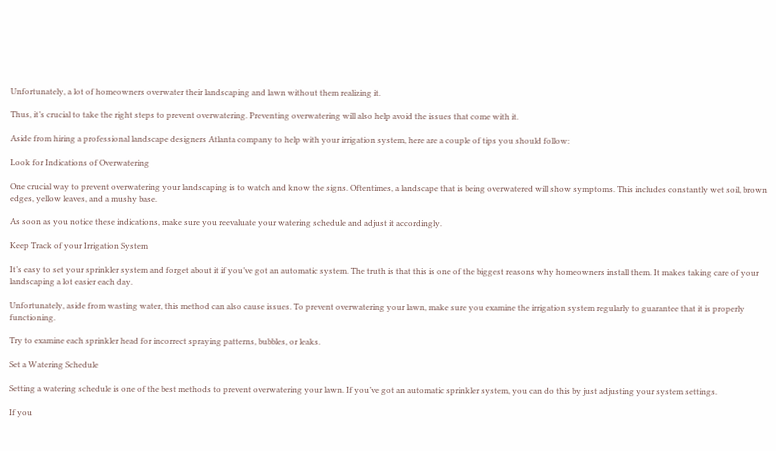Unfortunately, a lot of homeowners overwater their landscaping and lawn without them realizing it.

Thus, it’s crucial to take the right steps to prevent overwatering. Preventing overwatering will also help avoid the issues that come with it.

Aside from hiring a professional landscape designers Atlanta company to help with your irrigation system, here are a couple of tips you should follow:

Look for Indications of Overwatering

One crucial way to prevent overwatering your landscaping is to watch and know the signs. Oftentimes, a landscape that is being overwatered will show symptoms. This includes constantly wet soil, brown edges, yellow leaves, and a mushy base.

As soon as you notice these indications, make sure you reevaluate your watering schedule and adjust it accordingly.

Keep Track of your Irrigation System

It’s easy to set your sprinkler system and forget about it if you’ve got an automatic system. The truth is that this is one of the biggest reasons why homeowners install them. It makes taking care of your landscaping a lot easier each day.

Unfortunately, aside from wasting water, this method can also cause issues. To prevent overwatering your lawn, make sure you examine the irrigation system regularly to guarantee that it is properly functioning.

Try to examine each sprinkler head for incorrect spraying patterns, bubbles, or leaks.

Set a Watering Schedule

Setting a watering schedule is one of the best methods to prevent overwatering your lawn. If you’ve got an automatic sprinkler system, you can do this by just adjusting your system settings.

If you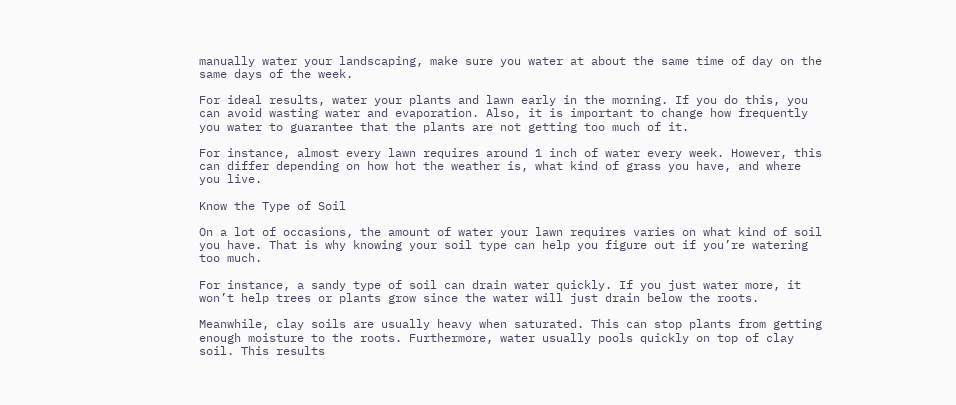manually water your landscaping, make sure you water at about the same time of day on the same days of the week.

For ideal results, water your plants and lawn early in the morning. If you do this, you can avoid wasting water and evaporation. Also, it is important to change how frequently you water to guarantee that the plants are not getting too much of it.

For instance, almost every lawn requires around 1 inch of water every week. However, this can differ depending on how hot the weather is, what kind of grass you have, and where you live.

Know the Type of Soil

On a lot of occasions, the amount of water your lawn requires varies on what kind of soil you have. That is why knowing your soil type can help you figure out if you’re watering too much.

For instance, a sandy type of soil can drain water quickly. If you just water more, it won’t help trees or plants grow since the water will just drain below the roots.

Meanwhile, clay soils are usually heavy when saturated. This can stop plants from getting enough moisture to the roots. Furthermore, water usually pools quickly on top of clay soil. This results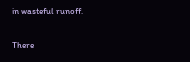in wasteful runoff.

There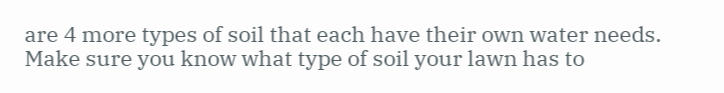are 4 more types of soil that each have their own water needs. Make sure you know what type of soil your lawn has to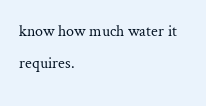know how much water it requires.